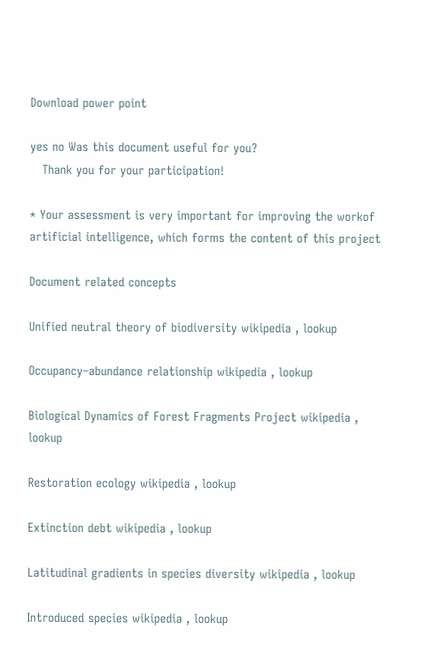Download power point

yes no Was this document useful for you?
   Thank you for your participation!

* Your assessment is very important for improving the workof artificial intelligence, which forms the content of this project

Document related concepts

Unified neutral theory of biodiversity wikipedia , lookup

Occupancy–abundance relationship wikipedia , lookup

Biological Dynamics of Forest Fragments Project wikipedia , lookup

Restoration ecology wikipedia , lookup

Extinction debt wikipedia , lookup

Latitudinal gradients in species diversity wikipedia , lookup

Introduced species wikipedia , lookup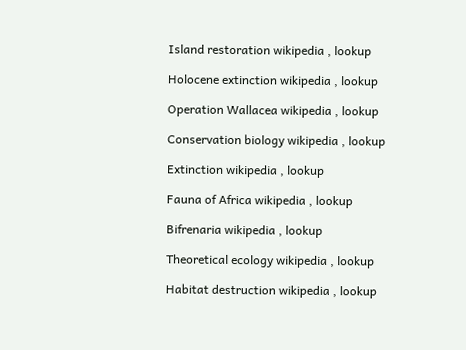Island restoration wikipedia , lookup

Holocene extinction wikipedia , lookup

Operation Wallacea wikipedia , lookup

Conservation biology wikipedia , lookup

Extinction wikipedia , lookup

Fauna of Africa wikipedia , lookup

Bifrenaria wikipedia , lookup

Theoretical ecology wikipedia , lookup

Habitat destruction wikipedia , lookup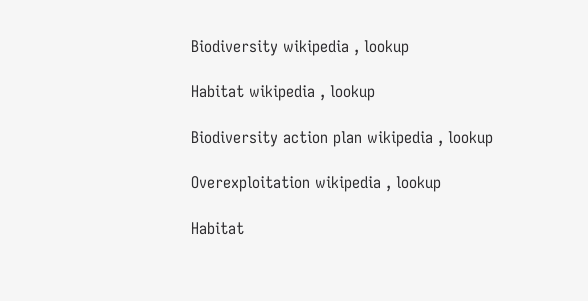Biodiversity wikipedia , lookup

Habitat wikipedia , lookup

Biodiversity action plan wikipedia , lookup

Overexploitation wikipedia , lookup

Habitat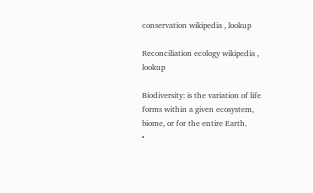conservation wikipedia , lookup

Reconciliation ecology wikipedia , lookup

Biodiversity: is the variation of life
forms within a given ecosystem,
biome, or for the entire Earth.
•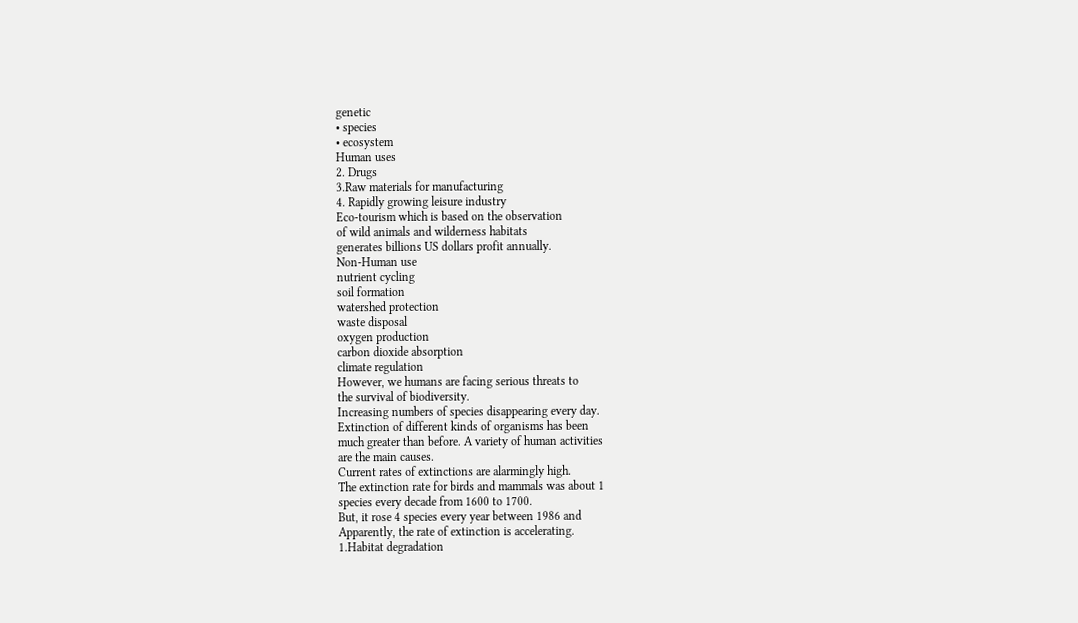genetic
• species
• ecosystem
Human uses
2. Drugs
3.Raw materials for manufacturing
4. Rapidly growing leisure industry
Eco-tourism which is based on the observation
of wild animals and wilderness habitats
generates billions US dollars profit annually.
Non-Human use
nutrient cycling
soil formation
watershed protection
waste disposal
oxygen production
carbon dioxide absorption
climate regulation
However, we humans are facing serious threats to
the survival of biodiversity.
Increasing numbers of species disappearing every day.
Extinction of different kinds of organisms has been
much greater than before. A variety of human activities
are the main causes.
Current rates of extinctions are alarmingly high.
The extinction rate for birds and mammals was about 1
species every decade from 1600 to 1700.
But, it rose 4 species every year between 1986 and
Apparently, the rate of extinction is accelerating.
1.Habitat degradation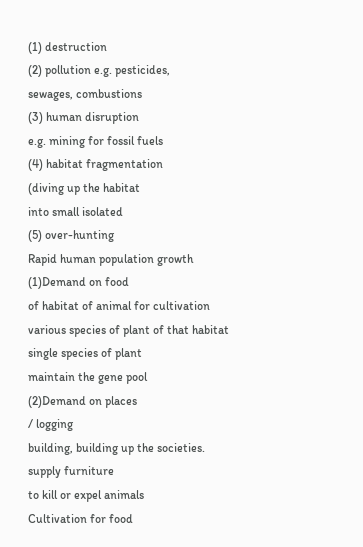(1) destruction
(2) pollution e.g. pesticides,
sewages, combustions
(3) human disruption
e.g. mining for fossil fuels
(4) habitat fragmentation
(diving up the habitat
into small isolated
(5) over-hunting
Rapid human population growth
(1)Demand on food
of habitat of animal for cultivation
various species of plant of that habitat
single species of plant
maintain the gene pool
(2)Demand on places
/ logging
building, building up the societies.
supply furniture
to kill or expel animals
Cultivation for food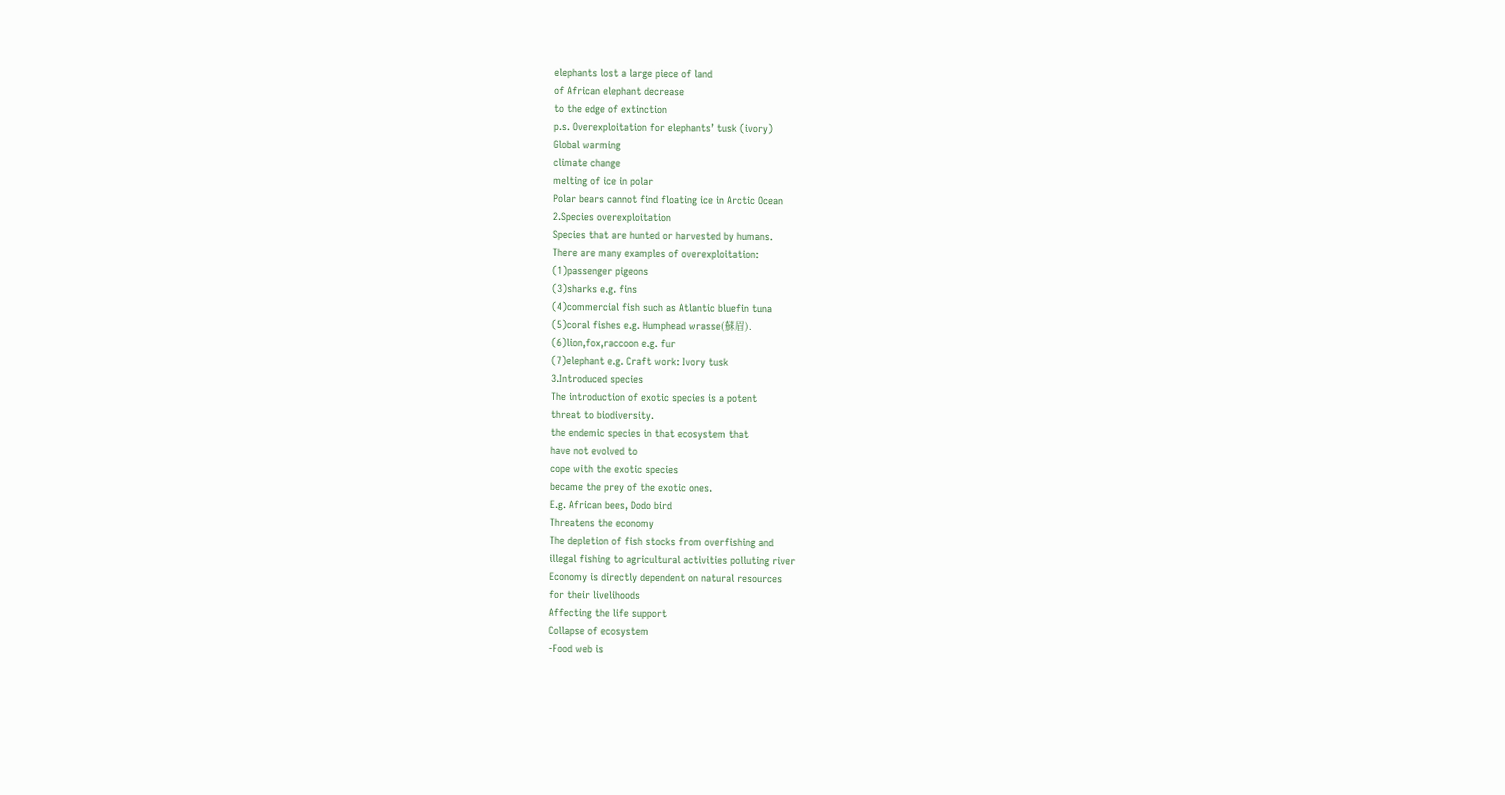elephants lost a large piece of land
of African elephant decrease
to the edge of extinction
p.s. Overexploitation for elephants’ tusk (ivory)
Global warming
climate change
melting of ice in polar
Polar bears cannot find floating ice in Arctic Ocean
2.Species overexploitation
Species that are hunted or harvested by humans.
There are many examples of overexploitation:
(1)passenger pigeons
(3)sharks e.g. fins
(4)commercial fish such as Atlantic bluefin tuna
(5)coral fishes e.g. Humphead wrasse(蘇眉).
(6)lion,fox,raccoon e.g. fur
(7)elephant e.g. Craft work: Ivory tusk
3.Introduced species
The introduction of exotic species is a potent
threat to biodiversity.
the endemic species in that ecosystem that
have not evolved to
cope with the exotic species
became the prey of the exotic ones.
E.g. African bees, Dodo bird
Threatens the economy
The depletion of fish stocks from overfishing and
illegal fishing to agricultural activities polluting river
Economy is directly dependent on natural resources
for their livelihoods
Affecting the life support
Collapse of ecosystem
-Food web is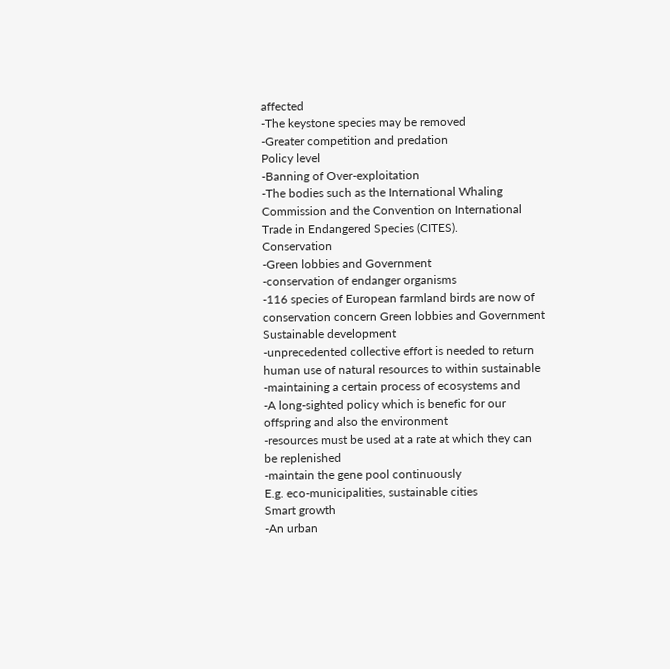affected
-The keystone species may be removed
-Greater competition and predation
Policy level
-Banning of Over-exploitation
-The bodies such as the International Whaling
Commission and the Convention on International
Trade in Endangered Species (CITES).
Conservation
-Green lobbies and Government
-conservation of endanger organisms
-116 species of European farmland birds are now of
conservation concern Green lobbies and Government
Sustainable development
-unprecedented collective effort is needed to return
human use of natural resources to within sustainable
-maintaining a certain process of ecosystems and
-A long-sighted policy which is benefic for our
offspring and also the environment
-resources must be used at a rate at which they can
be replenished
-maintain the gene pool continuously
E.g. eco-municipalities, sustainable cities
Smart growth
-An urban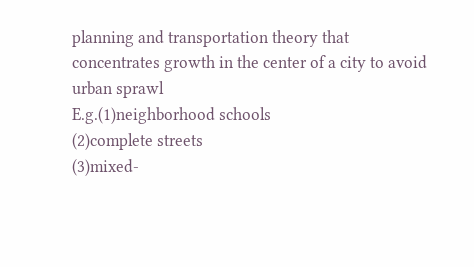planning and transportation theory that
concentrates growth in the center of a city to avoid
urban sprawl
E.g.(1)neighborhood schools
(2)complete streets
(3)mixed-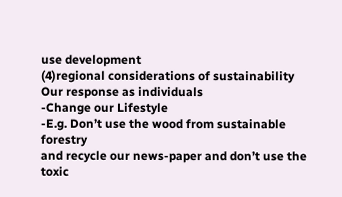use development
(4)regional considerations of sustainability
Our response as individuals
-Change our Lifestyle
-E.g. Don’t use the wood from sustainable forestry
and recycle our news-paper and don’t use the
toxic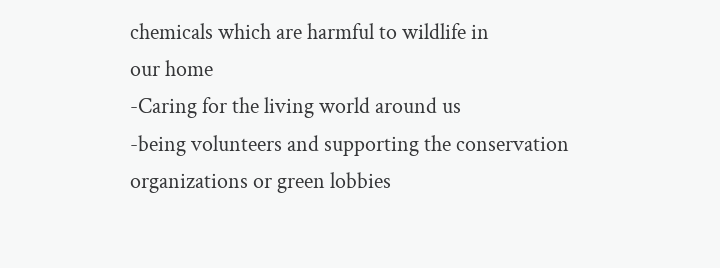chemicals which are harmful to wildlife in
our home
-Caring for the living world around us
-being volunteers and supporting the conservation
organizations or green lobbies